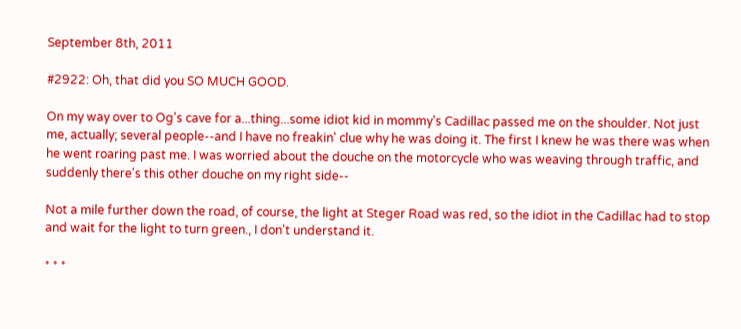September 8th, 2011

#2922: Oh, that did you SO MUCH GOOD.

On my way over to Og's cave for a...thing...some idiot kid in mommy's Cadillac passed me on the shoulder. Not just me, actually; several people--and I have no freakin' clue why he was doing it. The first I knew he was there was when he went roaring past me. I was worried about the douche on the motorcycle who was weaving through traffic, and suddenly there's this other douche on my right side--

Not a mile further down the road, of course, the light at Steger Road was red, so the idiot in the Cadillac had to stop and wait for the light to turn green., I don't understand it.

* * *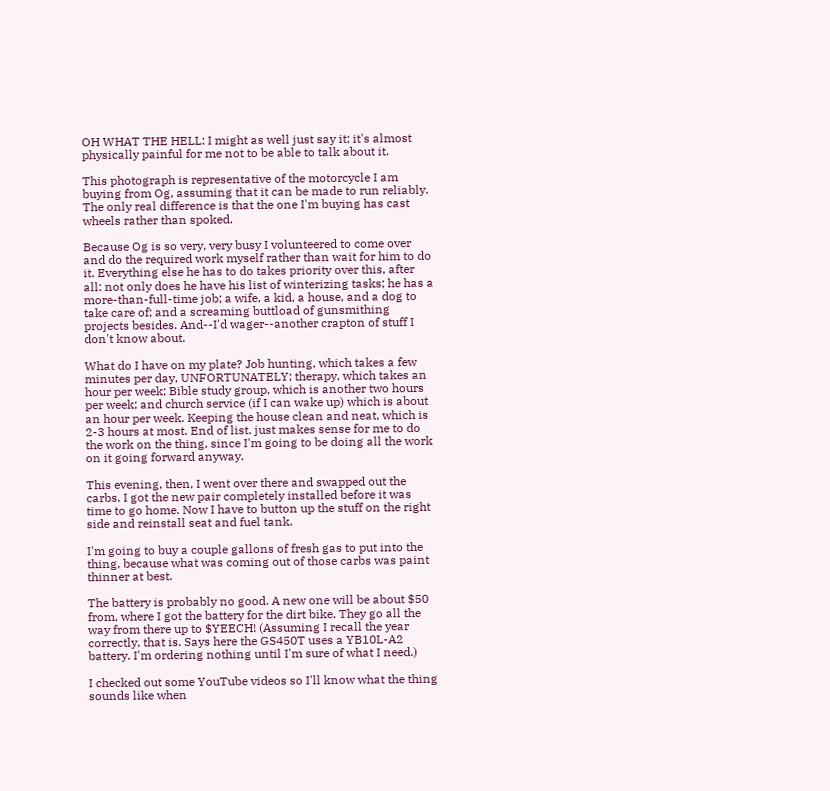OH WHAT THE HELL: I might as well just say it; it's almost physically painful for me not to be able to talk about it.

This photograph is representative of the motorcycle I am buying from Og, assuming that it can be made to run reliably. The only real difference is that the one I'm buying has cast wheels rather than spoked.

Because Og is so very, very busy I volunteered to come over and do the required work myself rather than wait for him to do it. Everything else he has to do takes priority over this, after all: not only does he have his list of winterizing tasks; he has a more-than-full-time job; a wife, a kid, a house, and a dog to take care of; and a screaming buttload of gunsmithing projects besides. And--I'd wager--another crapton of stuff I don't know about.

What do I have on my plate? Job hunting, which takes a few minutes per day, UNFORTUNATELY; therapy, which takes an hour per week; Bible study group, which is another two hours per week; and church service (if I can wake up) which is about an hour per week. Keeping the house clean and neat, which is 2-3 hours at most. End of list. just makes sense for me to do the work on the thing, since I'm going to be doing all the work on it going forward anyway.

This evening, then, I went over there and swapped out the carbs. I got the new pair completely installed before it was time to go home. Now I have to button up the stuff on the right side and reinstall seat and fuel tank.

I'm going to buy a couple gallons of fresh gas to put into the thing, because what was coming out of those carbs was paint thinner at best.

The battery is probably no good. A new one will be about $50 from, where I got the battery for the dirt bike. They go all the way from there up to $YEECH! (Assuming I recall the year correctly, that is. Says here the GS450T uses a YB10L-A2 battery. I'm ordering nothing until I'm sure of what I need.)

I checked out some YouTube videos so I'll know what the thing sounds like when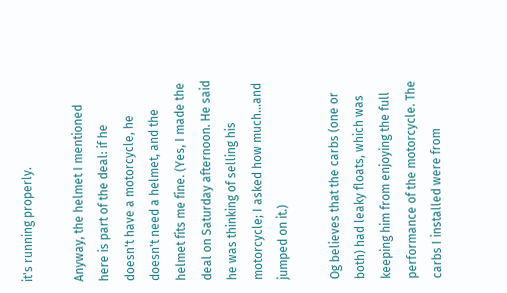it's running properly.

Anyway, the helmet I mentioned here is part of the deal: if he doesn't have a motorcycle, he doesn't need a helmet, and the helmet fits me fine. (Yes, I made the deal on Saturday afternoon. He said he was thinking of selling his motorcycle; I asked how much...and jumped on it.)

Og believes that the carbs (one or both) had leaky floats, which was keeping him from enjoying the full performance of the motorcycle. The carbs I installed were from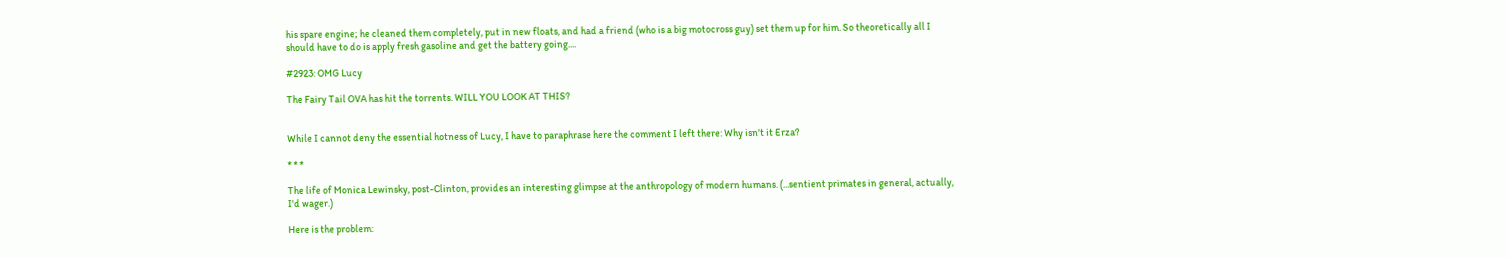his spare engine; he cleaned them completely, put in new floats, and had a friend (who is a big motocross guy) set them up for him. So theoretically all I should have to do is apply fresh gasoline and get the battery going....

#2923: OMG Lucy

The Fairy Tail OVA has hit the torrents. WILL YOU LOOK AT THIS?


While I cannot deny the essential hotness of Lucy, I have to paraphrase here the comment I left there: Why isn't it Erza?

* * *

The life of Monica Lewinsky, post-Clinton, provides an interesting glimpse at the anthropology of modern humans. (...sentient primates in general, actually, I'd wager.)

Here is the problem: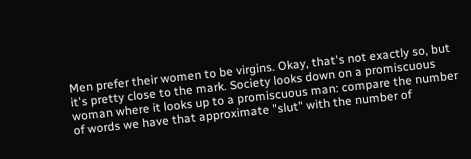Men prefer their women to be virgins. Okay, that's not exactly so, but it's pretty close to the mark. Society looks down on a promiscuous woman where it looks up to a promiscuous man: compare the number of words we have that approximate "slut" with the number of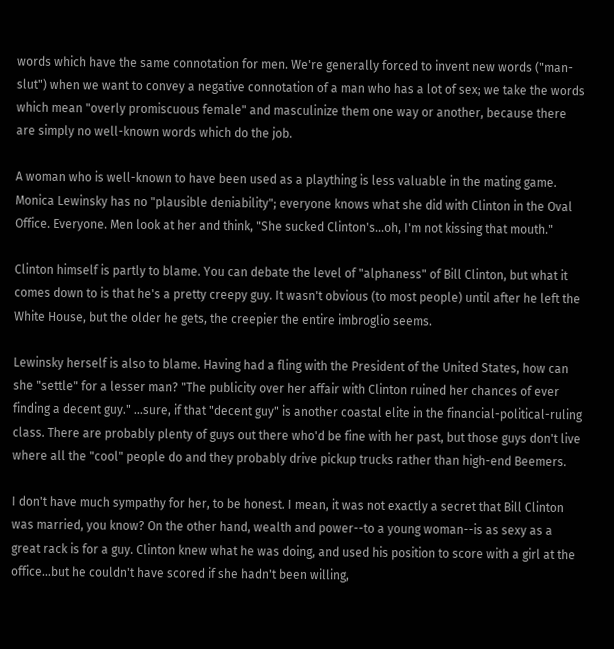words which have the same connotation for men. We're generally forced to invent new words ("man-slut") when we want to convey a negative connotation of a man who has a lot of sex; we take the words which mean "overly promiscuous female" and masculinize them one way or another, because there are simply no well-known words which do the job.

A woman who is well-known to have been used as a plaything is less valuable in the mating game. Monica Lewinsky has no "plausible deniability"; everyone knows what she did with Clinton in the Oval Office. Everyone. Men look at her and think, "She sucked Clinton's...oh, I'm not kissing that mouth."

Clinton himself is partly to blame. You can debate the level of "alphaness" of Bill Clinton, but what it comes down to is that he's a pretty creepy guy. It wasn't obvious (to most people) until after he left the White House, but the older he gets, the creepier the entire imbroglio seems.

Lewinsky herself is also to blame. Having had a fling with the President of the United States, how can she "settle" for a lesser man? "The publicity over her affair with Clinton ruined her chances of ever finding a decent guy." ...sure, if that "decent guy" is another coastal elite in the financial-political-ruling class. There are probably plenty of guys out there who'd be fine with her past, but those guys don't live where all the "cool" people do and they probably drive pickup trucks rather than high-end Beemers.

I don't have much sympathy for her, to be honest. I mean, it was not exactly a secret that Bill Clinton was married, you know? On the other hand, wealth and power--to a young woman--is as sexy as a great rack is for a guy. Clinton knew what he was doing, and used his position to score with a girl at the office...but he couldn't have scored if she hadn't been willing,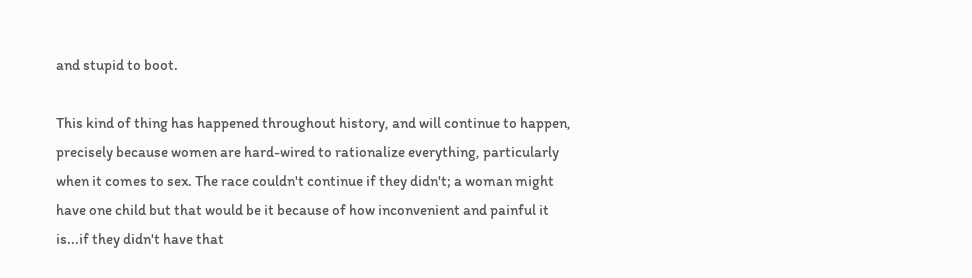and stupid to boot.

This kind of thing has happened throughout history, and will continue to happen, precisely because women are hard-wired to rationalize everything, particularly when it comes to sex. The race couldn't continue if they didn't; a woman might have one child but that would be it because of how inconvenient and painful it is...if they didn't have that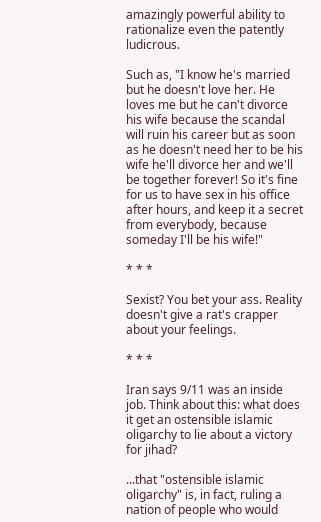amazingly powerful ability to rationalize even the patently ludicrous.

Such as, "I know he's married but he doesn't love her. He loves me but he can't divorce his wife because the scandal will ruin his career but as soon as he doesn't need her to be his wife he'll divorce her and we'll be together forever! So it's fine for us to have sex in his office after hours, and keep it a secret from everybody, because someday I'll be his wife!"

* * *

Sexist? You bet your ass. Reality doesn't give a rat's crapper about your feelings.

* * *

Iran says 9/11 was an inside job. Think about this: what does it get an ostensible islamic oligarchy to lie about a victory for jihad?

...that "ostensible islamic oligarchy" is, in fact, ruling a nation of people who would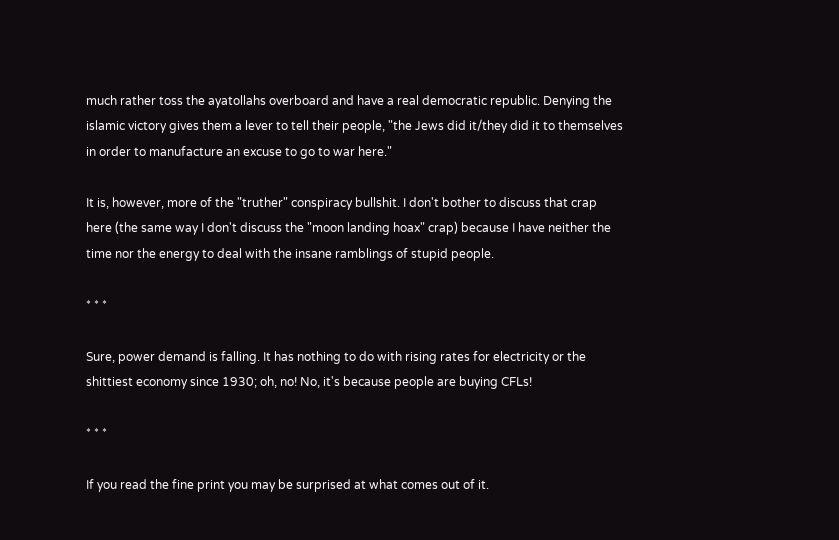much rather toss the ayatollahs overboard and have a real democratic republic. Denying the islamic victory gives them a lever to tell their people, "the Jews did it/they did it to themselves in order to manufacture an excuse to go to war here."

It is, however, more of the "truther" conspiracy bullshit. I don't bother to discuss that crap here (the same way I don't discuss the "moon landing hoax" crap) because I have neither the time nor the energy to deal with the insane ramblings of stupid people.

* * *

Sure, power demand is falling. It has nothing to do with rising rates for electricity or the shittiest economy since 1930; oh, no! No, it's because people are buying CFLs!

* * *

If you read the fine print you may be surprised at what comes out of it.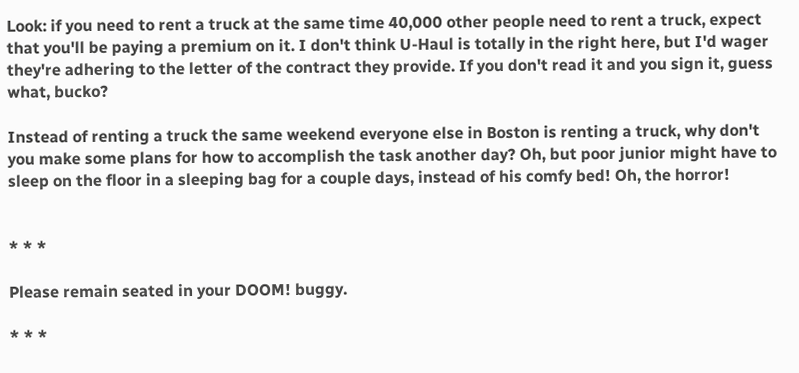Look: if you need to rent a truck at the same time 40,000 other people need to rent a truck, expect that you'll be paying a premium on it. I don't think U-Haul is totally in the right here, but I'd wager they're adhering to the letter of the contract they provide. If you don't read it and you sign it, guess what, bucko?

Instead of renting a truck the same weekend everyone else in Boston is renting a truck, why don't you make some plans for how to accomplish the task another day? Oh, but poor junior might have to sleep on the floor in a sleeping bag for a couple days, instead of his comfy bed! Oh, the horror!


* * *

Please remain seated in your DOOM! buggy.

* * *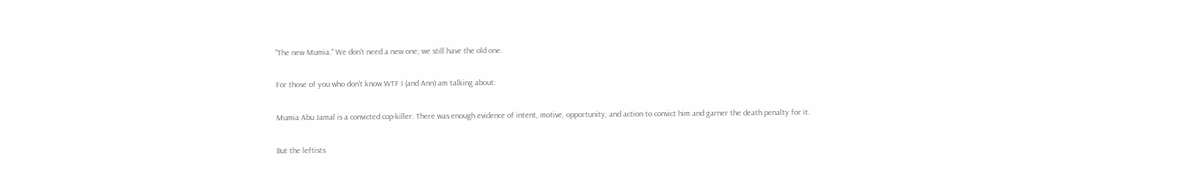"The new Mumia." We don't need a new one; we still have the old one.

For those of you who don't know WTF I (and Ann) am talking about:

Mumia Abu Jamal is a convicted cop-killer. There was enough evidence of intent, motive, opportunity, and action to convict him and garner the death penalty for it.

But the leftists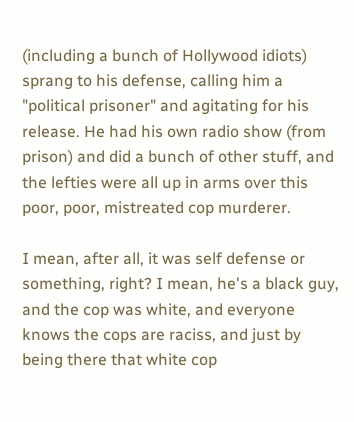(including a bunch of Hollywood idiots) sprang to his defense, calling him a "political prisoner" and agitating for his release. He had his own radio show (from prison) and did a bunch of other stuff, and the lefties were all up in arms over this poor, poor, mistreated cop murderer.

I mean, after all, it was self defense or something, right? I mean, he's a black guy, and the cop was white, and everyone knows the cops are raciss, and just by being there that white cop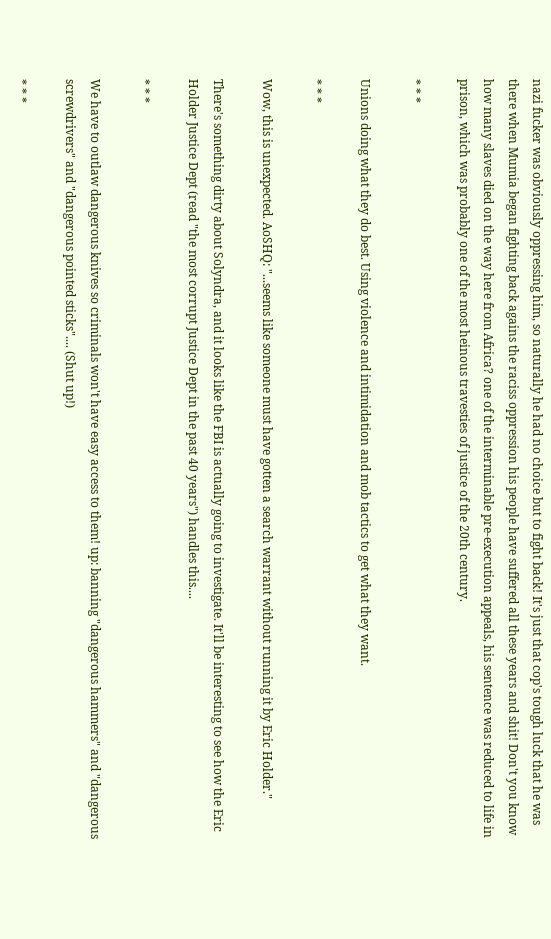nazi fucker was obviously oppressing him, so naturally he had no choice but to fight back! It's just that cop's tough luck that he was there when Mumia began fighting back agains the raciss oppression his people have suffered all these years and shit! Don't you know how many slaves died on the way here from Africa? one of the interminable pre-execution appeals, his sentence was reduced to life in prison, which was probably one of the most heinous travesties of justice of the 20th century.

* * *

Unions doing what they do best. Using violence and intimidation and mob tactics to get what they want.

* * *

Wow, this is unexpected. AoSHQ: "...seems like someone must have gotten a search warrant without running it by Eric Holder."

There's something dirty about Solyndra, and it looks like the FBI is actually going to investigate. It'll be interesting to see how the Eric Holder Justice Dept (read "the most corrupt Justice Dept in the past 40 years") handles this....

* * *

We have to outlaw dangerous knives so criminals won't have easy access to them! up: banning "dangerous hammers" and "dangerous screwdrivers" and "dangerous pointed sticks".... (Shut up!)

* * *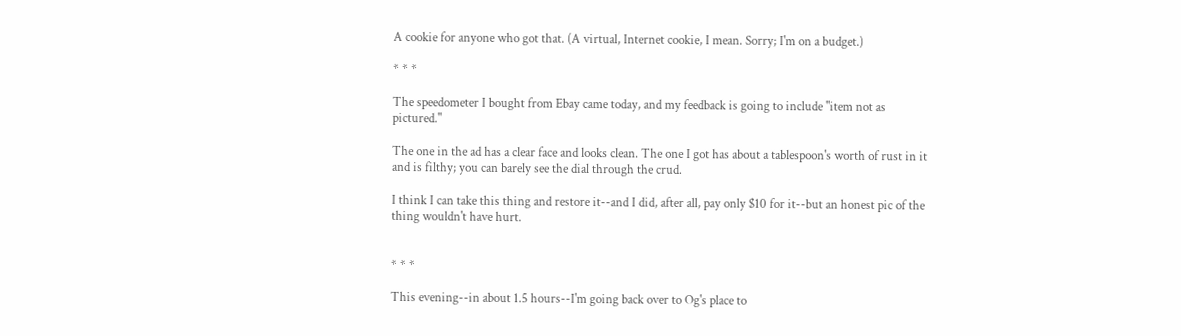A cookie for anyone who got that. (A virtual, Internet cookie, I mean. Sorry; I'm on a budget.)

* * *

The speedometer I bought from Ebay came today, and my feedback is going to include "item not as pictured."

The one in the ad has a clear face and looks clean. The one I got has about a tablespoon's worth of rust in it and is filthy; you can barely see the dial through the crud.

I think I can take this thing and restore it--and I did, after all, pay only $10 for it--but an honest pic of the thing wouldn't have hurt.


* * *

This evening--in about 1.5 hours--I'm going back over to Og's place to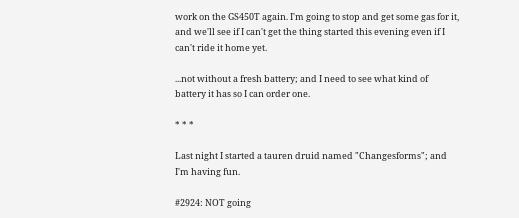work on the GS450T again. I'm going to stop and get some gas for it, and we'll see if I can't get the thing started this evening even if I can't ride it home yet.

...not without a fresh battery; and I need to see what kind of battery it has so I can order one.

* * *

Last night I started a tauren druid named "Changesforms"; and I'm having fun.

#2924: NOT going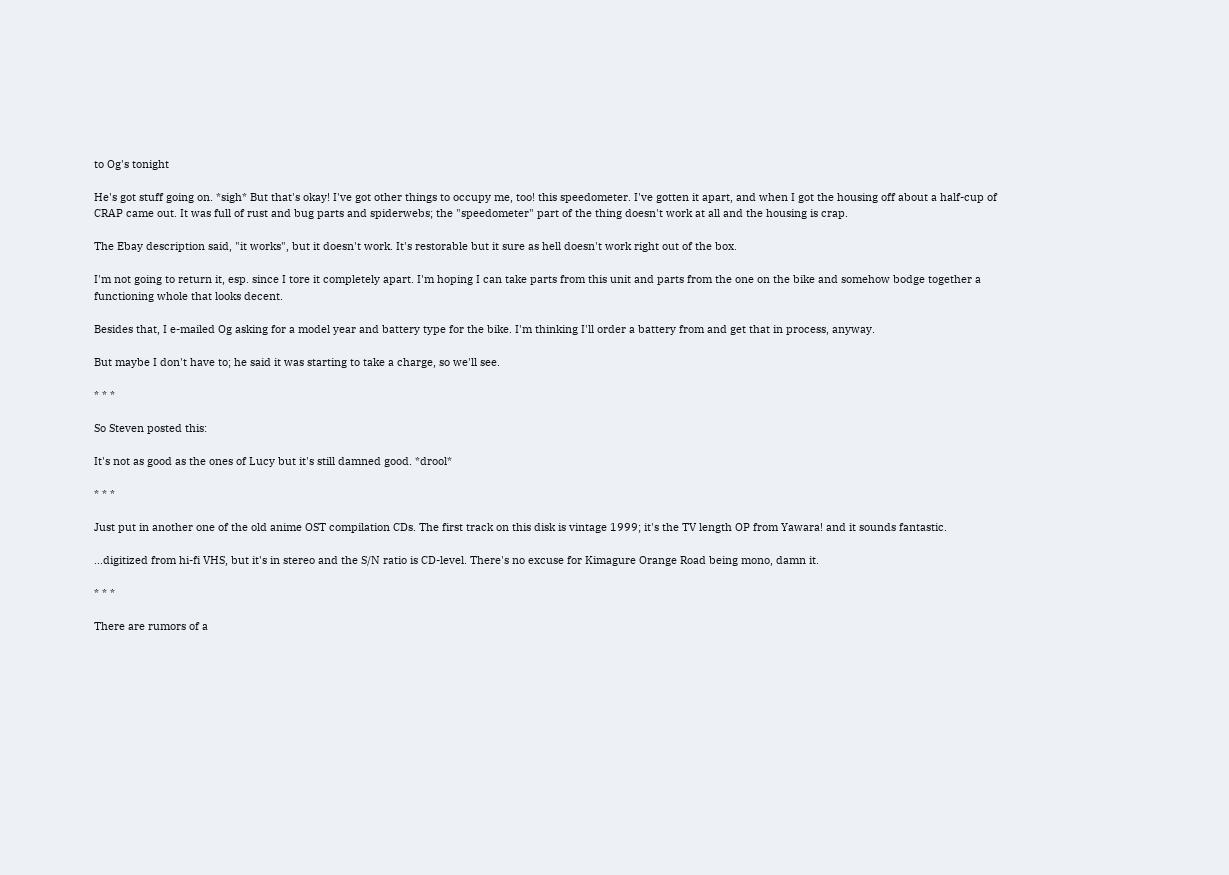to Og's tonight

He's got stuff going on. *sigh* But that's okay! I've got other things to occupy me, too! this speedometer. I've gotten it apart, and when I got the housing off about a half-cup of CRAP came out. It was full of rust and bug parts and spiderwebs; the "speedometer" part of the thing doesn't work at all and the housing is crap.

The Ebay description said, "it works", but it doesn't work. It's restorable but it sure as hell doesn't work right out of the box.

I'm not going to return it, esp. since I tore it completely apart. I'm hoping I can take parts from this unit and parts from the one on the bike and somehow bodge together a functioning whole that looks decent.

Besides that, I e-mailed Og asking for a model year and battery type for the bike. I'm thinking I'll order a battery from and get that in process, anyway.

But maybe I don't have to; he said it was starting to take a charge, so we'll see.

* * *

So Steven posted this:

It's not as good as the ones of Lucy but it's still damned good. *drool*

* * *

Just put in another one of the old anime OST compilation CDs. The first track on this disk is vintage 1999; it's the TV length OP from Yawara! and it sounds fantastic.

...digitized from hi-fi VHS, but it's in stereo and the S/N ratio is CD-level. There's no excuse for Kimagure Orange Road being mono, damn it.

* * *

There are rumors of a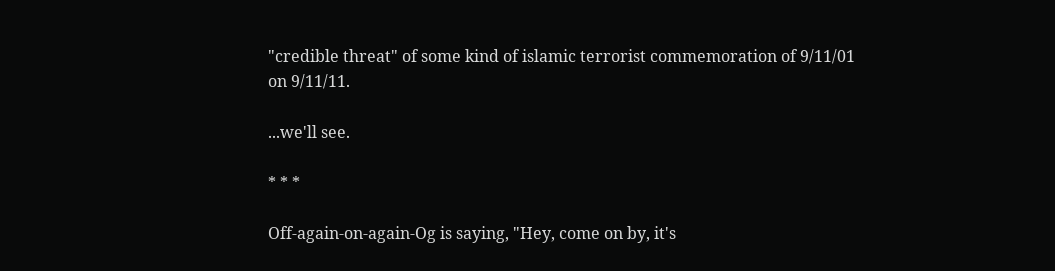"credible threat" of some kind of islamic terrorist commemoration of 9/11/01 on 9/11/11.

...we'll see.

* * *

Off-again-on-again-Og is saying, "Hey, come on by, it's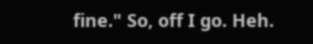fine." So, off I go. Heh.